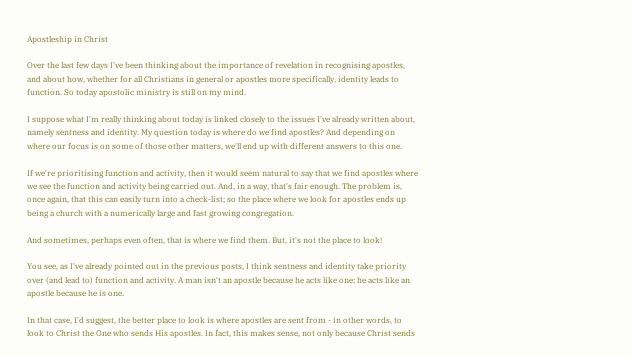Apostleship in Christ

Over the last few days I've been thinking about the importance of revelation in recognising apostles, and about how, whether for all Christians in general or apostles more specifically, identity leads to function. So today apostolic ministry is still on my mind.

I suppose what I'm really thinking about today is linked closely to the issues I've already written about, namely sentness and identity. My question today is where do we find apostles? And depending on where our focus is on some of those other matters, we'll end up with different answers to this one.

If we're prioritising function and activity, then it would seem natural to say that we find apostles where we see the function and activity being carried out. And, in a way, that's fair enough. The problem is, once again, that this can easily turn into a check-list; so the place where we look for apostles ends up being a church with a numerically large and fast growing congregation.

And sometimes, perhaps even often, that is where we find them. But, it's not the place to look!

You see, as I've already pointed out in the previous posts, I think sentness and identity take priority over (and lead to) function and activity. A man isn't an apostle because he acts like one; he acts like an apostle because he is one.

In that case, I'd suggest, the better place to look is where apostles are sent from - in other words, to look to Christ the One who sends His apostles. In fact, this makes sense, not only because Christ sends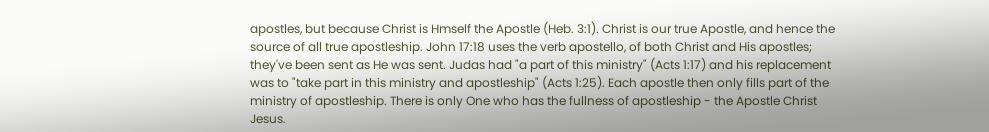apostles, but because Christ is Hmself the Apostle (Heb. 3:1). Christ is our true Apostle, and hence the source of all true apostleship. John 17:18 uses the verb apostello, of both Christ and His apostles; they've been sent as He was sent. Judas had "a part of this ministry" (Acts 1:17) and his replacement was to "take part in this ministry and apostleship" (Acts 1:25). Each apostle then only fills part of the ministry of apostleship. There is only One who has the fullness of apostleship - the Apostle Christ Jesus.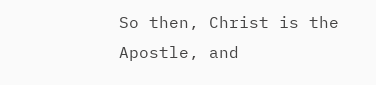So then, Christ is the Apostle, and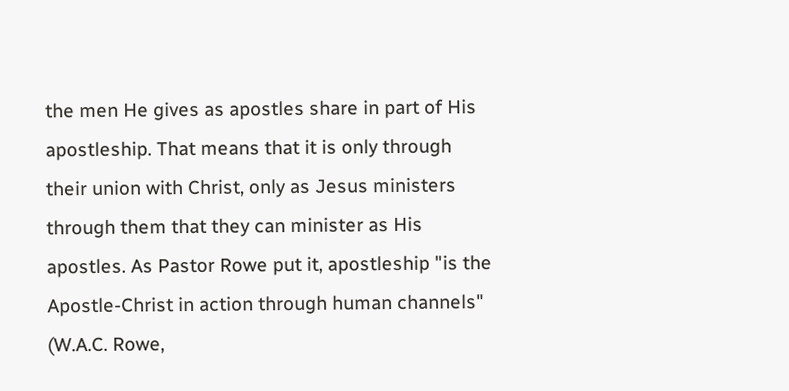the men He gives as apostles share in part of His apostleship. That means that it is only through their union with Christ, only as Jesus ministers through them that they can minister as His apostles. As Pastor Rowe put it, apostleship "is the Apostle-Christ in action through human channels" (W.A.C. Rowe,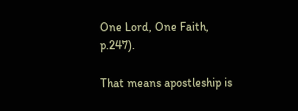One Lord, One Faith, p.247).

That means apostleship is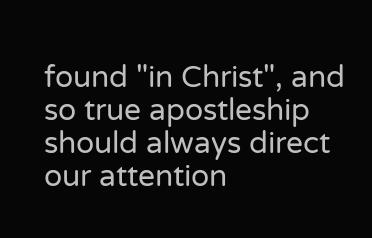found "in Christ", and so true apostleship should always direct our attention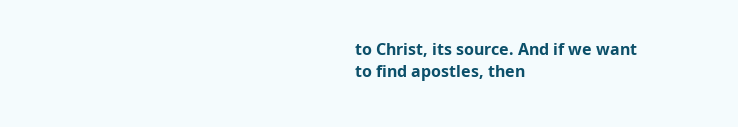to Christ, its source. And if we want to find apostles, then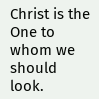Christ is the One to whom we should look.